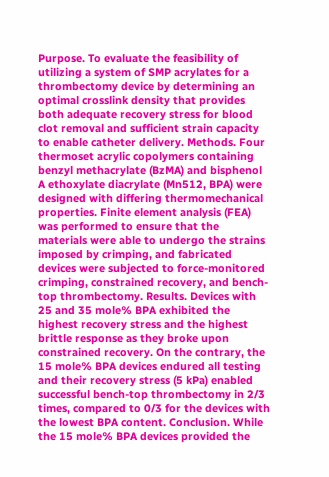Purpose. To evaluate the feasibility of utilizing a system of SMP acrylates for a thrombectomy device by determining an optimal crosslink density that provides both adequate recovery stress for blood clot removal and sufficient strain capacity to enable catheter delivery. Methods. Four thermoset acrylic copolymers containing benzyl methacrylate (BzMA) and bisphenol A ethoxylate diacrylate (Mn512, BPA) were designed with differing thermomechanical properties. Finite element analysis (FEA) was performed to ensure that the materials were able to undergo the strains imposed by crimping, and fabricated devices were subjected to force-monitored crimping, constrained recovery, and bench-top thrombectomy. Results. Devices with 25 and 35 mole% BPA exhibited the highest recovery stress and the highest brittle response as they broke upon constrained recovery. On the contrary, the 15 mole% BPA devices endured all testing and their recovery stress (5 kPa) enabled successful bench-top thrombectomy in 2/3 times, compared to 0/3 for the devices with the lowest BPA content. Conclusion. While the 15 mole% BPA devices provided the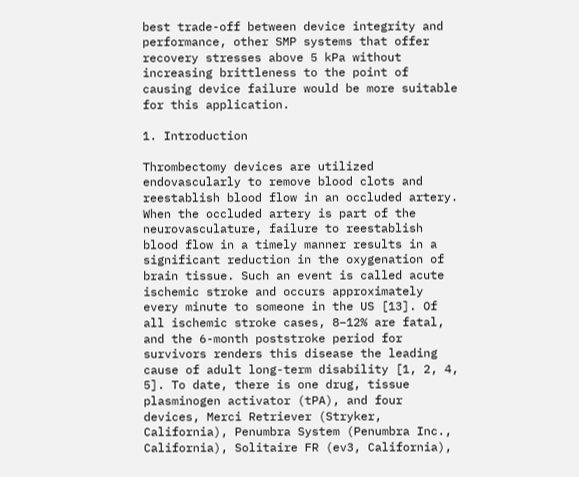best trade-off between device integrity and performance, other SMP systems that offer recovery stresses above 5 kPa without increasing brittleness to the point of causing device failure would be more suitable for this application.

1. Introduction

Thrombectomy devices are utilized endovascularly to remove blood clots and reestablish blood flow in an occluded artery. When the occluded artery is part of the neurovasculature, failure to reestablish blood flow in a timely manner results in a significant reduction in the oxygenation of brain tissue. Such an event is called acute ischemic stroke and occurs approximately every minute to someone in the US [13]. Of all ischemic stroke cases, 8–12% are fatal, and the 6-month poststroke period for survivors renders this disease the leading cause of adult long-term disability [1, 2, 4, 5]. To date, there is one drug, tissue plasminogen activator (tPA), and four devices, Merci Retriever (Stryker, California), Penumbra System (Penumbra Inc., California), Solitaire FR (ev3, California),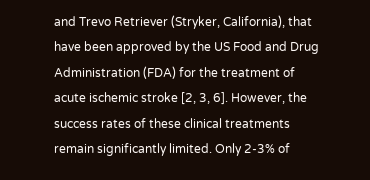and Trevo Retriever (Stryker, California), that have been approved by the US Food and Drug Administration (FDA) for the treatment of acute ischemic stroke [2, 3, 6]. However, the success rates of these clinical treatments remain significantly limited. Only 2-3% of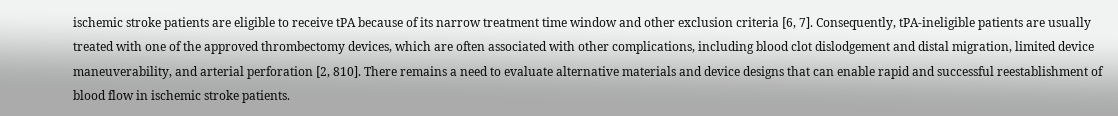ischemic stroke patients are eligible to receive tPA because of its narrow treatment time window and other exclusion criteria [6, 7]. Consequently, tPA-ineligible patients are usually treated with one of the approved thrombectomy devices, which are often associated with other complications, including blood clot dislodgement and distal migration, limited device maneuverability, and arterial perforation [2, 810]. There remains a need to evaluate alternative materials and device designs that can enable rapid and successful reestablishment of blood flow in ischemic stroke patients.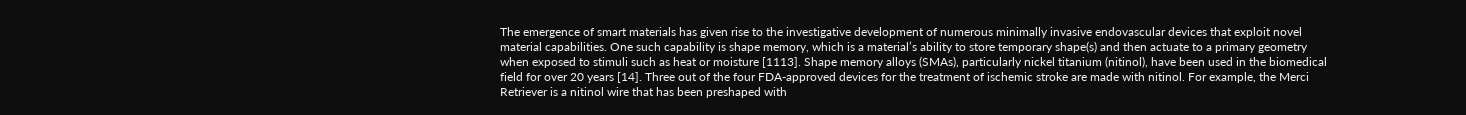The emergence of smart materials has given rise to the investigative development of numerous minimally invasive endovascular devices that exploit novel material capabilities. One such capability is shape memory, which is a material’s ability to store temporary shape(s) and then actuate to a primary geometry when exposed to stimuli such as heat or moisture [1113]. Shape memory alloys (SMAs), particularly nickel titanium (nitinol), have been used in the biomedical field for over 20 years [14]. Three out of the four FDA-approved devices for the treatment of ischemic stroke are made with nitinol. For example, the Merci Retriever is a nitinol wire that has been preshaped with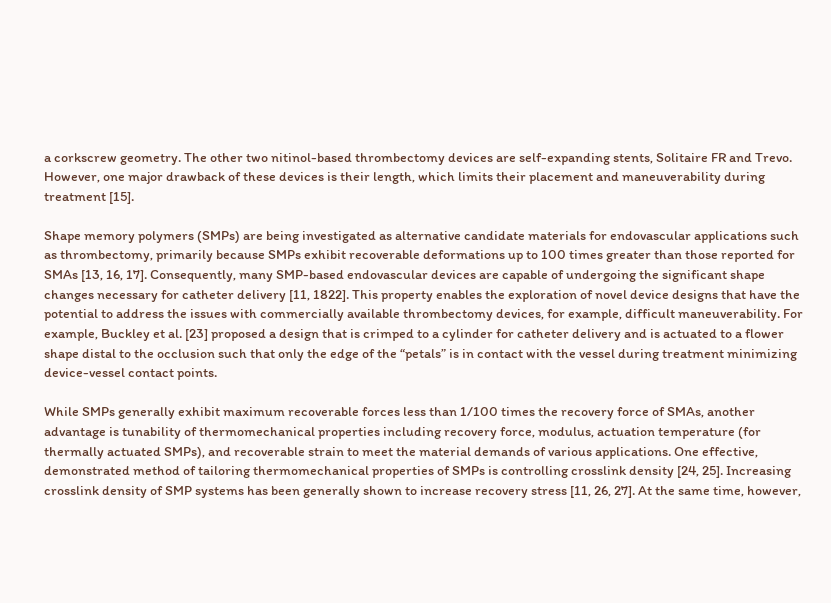a corkscrew geometry. The other two nitinol-based thrombectomy devices are self-expanding stents, Solitaire FR and Trevo. However, one major drawback of these devices is their length, which limits their placement and maneuverability during treatment [15].

Shape memory polymers (SMPs) are being investigated as alternative candidate materials for endovascular applications such as thrombectomy, primarily because SMPs exhibit recoverable deformations up to 100 times greater than those reported for SMAs [13, 16, 17]. Consequently, many SMP-based endovascular devices are capable of undergoing the significant shape changes necessary for catheter delivery [11, 1822]. This property enables the exploration of novel device designs that have the potential to address the issues with commercially available thrombectomy devices, for example, difficult maneuverability. For example, Buckley et al. [23] proposed a design that is crimped to a cylinder for catheter delivery and is actuated to a flower shape distal to the occlusion such that only the edge of the “petals” is in contact with the vessel during treatment minimizing device-vessel contact points.

While SMPs generally exhibit maximum recoverable forces less than 1/100 times the recovery force of SMAs, another advantage is tunability of thermomechanical properties including recovery force, modulus, actuation temperature (for thermally actuated SMPs), and recoverable strain to meet the material demands of various applications. One effective, demonstrated method of tailoring thermomechanical properties of SMPs is controlling crosslink density [24, 25]. Increasing crosslink density of SMP systems has been generally shown to increase recovery stress [11, 26, 27]. At the same time, however,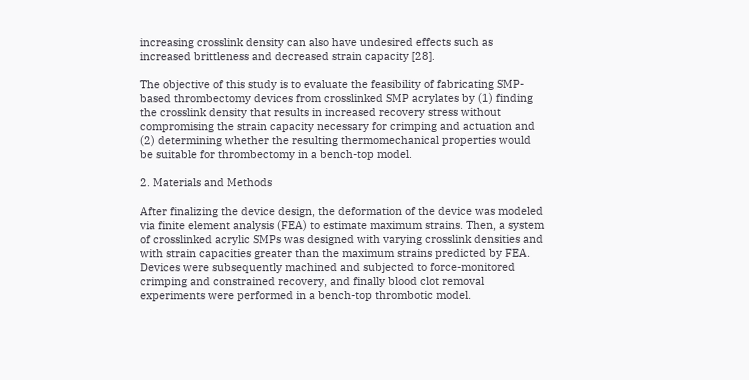increasing crosslink density can also have undesired effects such as increased brittleness and decreased strain capacity [28].

The objective of this study is to evaluate the feasibility of fabricating SMP-based thrombectomy devices from crosslinked SMP acrylates by (1) finding the crosslink density that results in increased recovery stress without compromising the strain capacity necessary for crimping and actuation and (2) determining whether the resulting thermomechanical properties would be suitable for thrombectomy in a bench-top model.

2. Materials and Methods

After finalizing the device design, the deformation of the device was modeled via finite element analysis (FEA) to estimate maximum strains. Then, a system of crosslinked acrylic SMPs was designed with varying crosslink densities and with strain capacities greater than the maximum strains predicted by FEA. Devices were subsequently machined and subjected to force-monitored crimping and constrained recovery, and finally blood clot removal experiments were performed in a bench-top thrombotic model.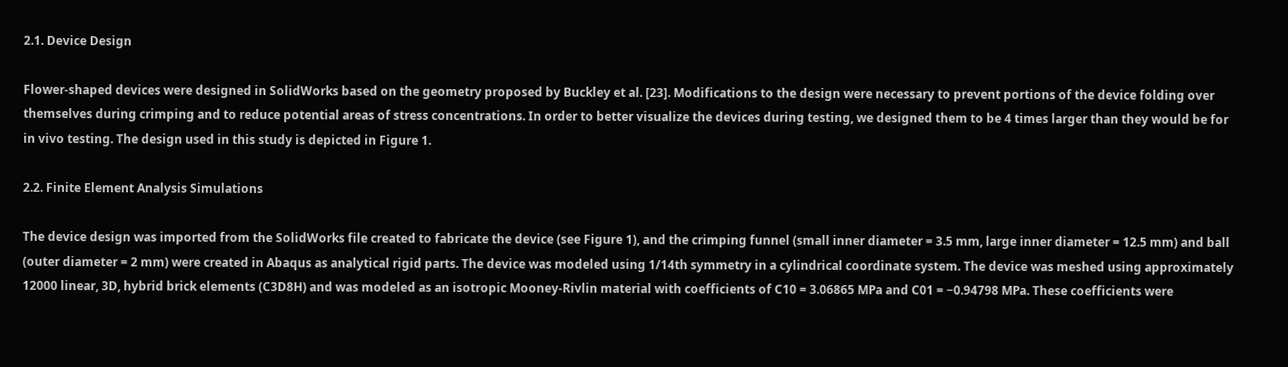2.1. Device Design

Flower-shaped devices were designed in SolidWorks based on the geometry proposed by Buckley et al. [23]. Modifications to the design were necessary to prevent portions of the device folding over themselves during crimping and to reduce potential areas of stress concentrations. In order to better visualize the devices during testing, we designed them to be 4 times larger than they would be for in vivo testing. The design used in this study is depicted in Figure 1.

2.2. Finite Element Analysis Simulations

The device design was imported from the SolidWorks file created to fabricate the device (see Figure 1), and the crimping funnel (small inner diameter = 3.5 mm, large inner diameter = 12.5 mm) and ball (outer diameter = 2 mm) were created in Abaqus as analytical rigid parts. The device was modeled using 1/14th symmetry in a cylindrical coordinate system. The device was meshed using approximately 12000 linear, 3D, hybrid brick elements (C3D8H) and was modeled as an isotropic Mooney-Rivlin material with coefficients of C10 = 3.06865 MPa and C01 = −0.94798 MPa. These coefficients were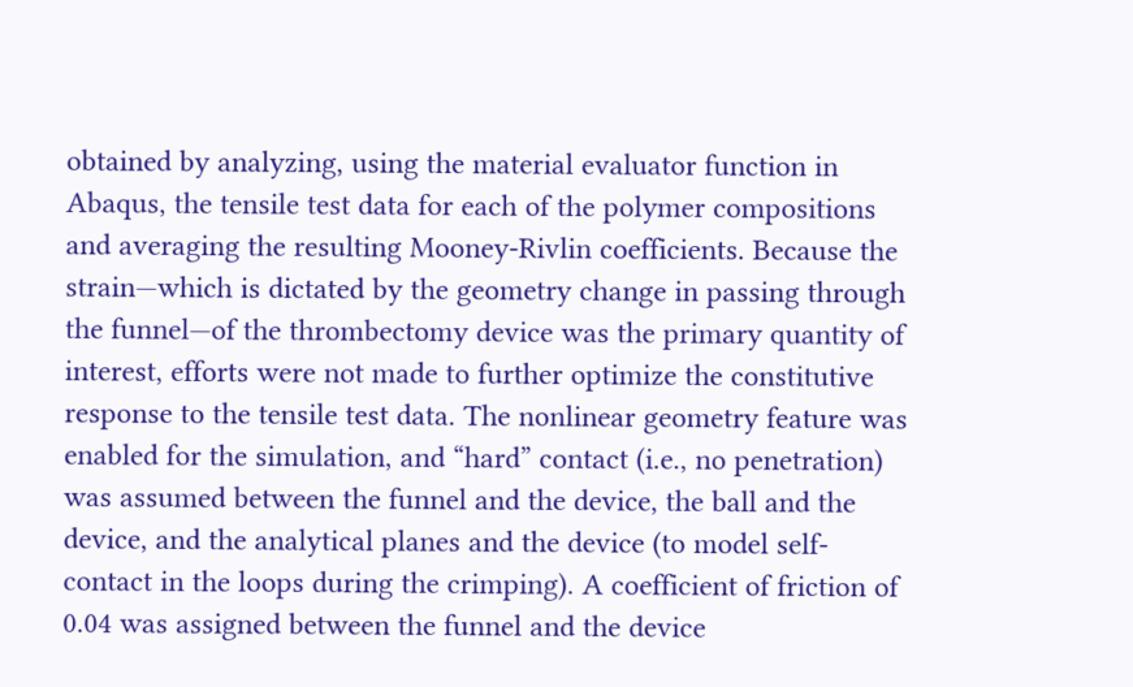obtained by analyzing, using the material evaluator function in Abaqus, the tensile test data for each of the polymer compositions and averaging the resulting Mooney-Rivlin coefficients. Because the strain—which is dictated by the geometry change in passing through the funnel—of the thrombectomy device was the primary quantity of interest, efforts were not made to further optimize the constitutive response to the tensile test data. The nonlinear geometry feature was enabled for the simulation, and “hard” contact (i.e., no penetration) was assumed between the funnel and the device, the ball and the device, and the analytical planes and the device (to model self-contact in the loops during the crimping). A coefficient of friction of 0.04 was assigned between the funnel and the device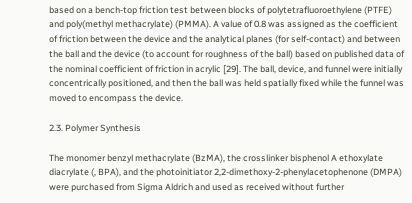based on a bench-top friction test between blocks of polytetrafluoroethylene (PTFE) and poly(methyl methacrylate) (PMMA). A value of 0.8 was assigned as the coefficient of friction between the device and the analytical planes (for self-contact) and between the ball and the device (to account for roughness of the ball) based on published data of the nominal coefficient of friction in acrylic [29]. The ball, device, and funnel were initially concentrically positioned, and then the ball was held spatially fixed while the funnel was moved to encompass the device.

2.3. Polymer Synthesis

The monomer benzyl methacrylate (BzMA), the crosslinker bisphenol A ethoxylate diacrylate (, BPA), and the photoinitiator 2,2-dimethoxy-2-phenylacetophenone (DMPA) were purchased from Sigma Aldrich and used as received without further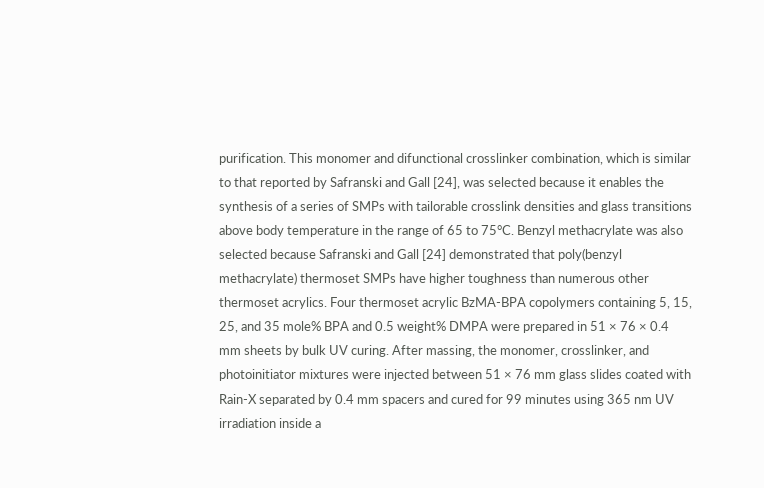purification. This monomer and difunctional crosslinker combination, which is similar to that reported by Safranski and Gall [24], was selected because it enables the synthesis of a series of SMPs with tailorable crosslink densities and glass transitions above body temperature in the range of 65 to 75°C. Benzyl methacrylate was also selected because Safranski and Gall [24] demonstrated that poly(benzyl methacrylate) thermoset SMPs have higher toughness than numerous other thermoset acrylics. Four thermoset acrylic BzMA-BPA copolymers containing 5, 15, 25, and 35 mole% BPA and 0.5 weight% DMPA were prepared in 51 × 76 × 0.4 mm sheets by bulk UV curing. After massing, the monomer, crosslinker, and photoinitiator mixtures were injected between 51 × 76 mm glass slides coated with Rain-X separated by 0.4 mm spacers and cured for 99 minutes using 365 nm UV irradiation inside a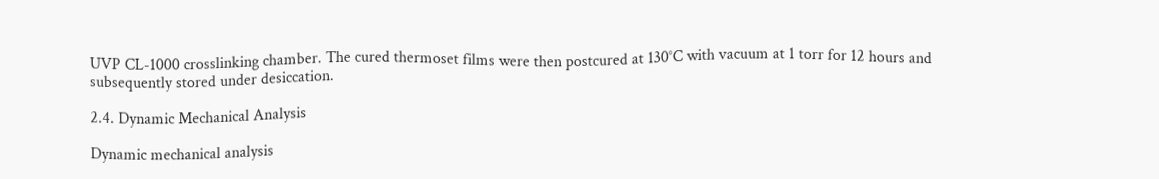UVP CL-1000 crosslinking chamber. The cured thermoset films were then postcured at 130°C with vacuum at 1 torr for 12 hours and subsequently stored under desiccation.

2.4. Dynamic Mechanical Analysis

Dynamic mechanical analysis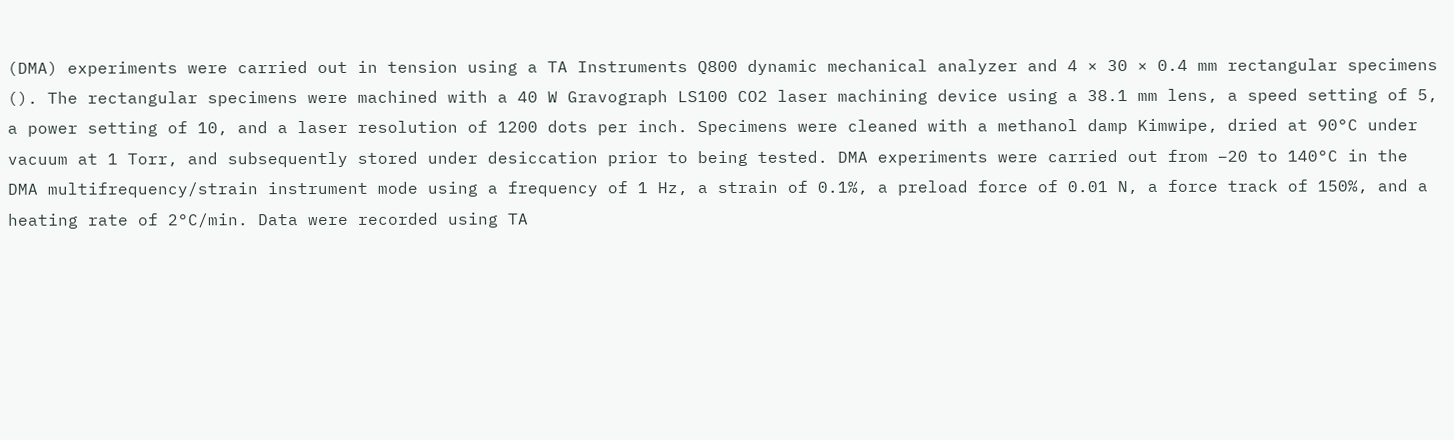(DMA) experiments were carried out in tension using a TA Instruments Q800 dynamic mechanical analyzer and 4 × 30 × 0.4 mm rectangular specimens (). The rectangular specimens were machined with a 40 W Gravograph LS100 CO2 laser machining device using a 38.1 mm lens, a speed setting of 5, a power setting of 10, and a laser resolution of 1200 dots per inch. Specimens were cleaned with a methanol damp Kimwipe, dried at 90°C under vacuum at 1 Torr, and subsequently stored under desiccation prior to being tested. DMA experiments were carried out from −20 to 140°C in the DMA multifrequency/strain instrument mode using a frequency of 1 Hz, a strain of 0.1%, a preload force of 0.01 N, a force track of 150%, and a heating rate of 2°C/min. Data were recorded using TA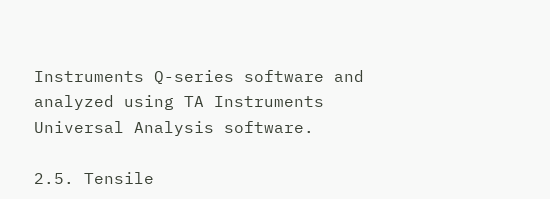Instruments Q-series software and analyzed using TA Instruments Universal Analysis software.

2.5. Tensile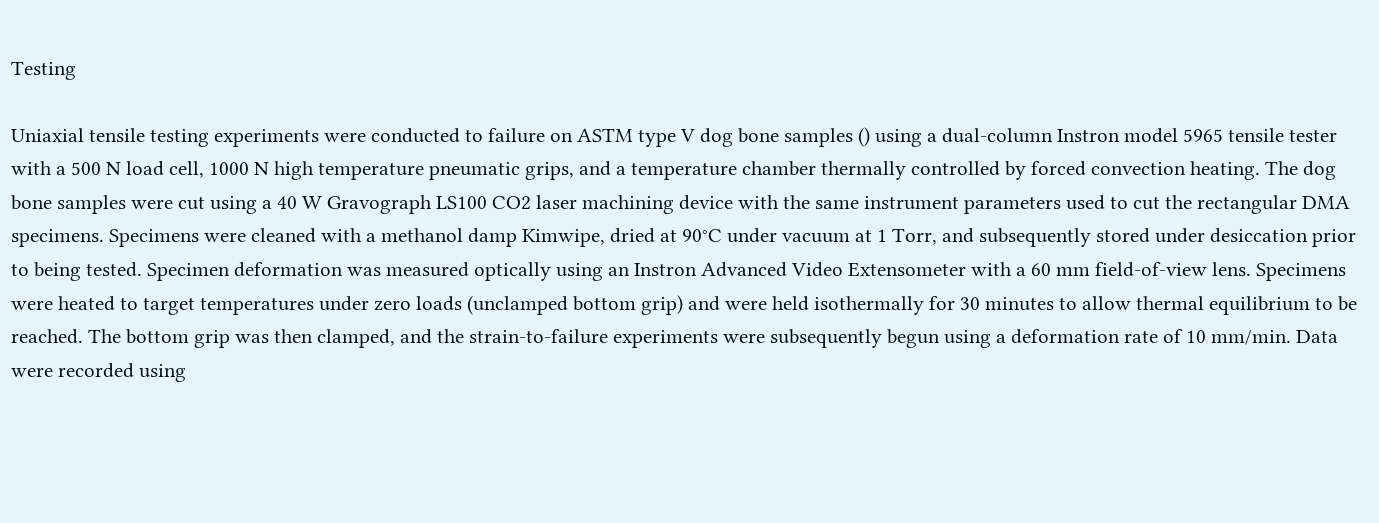Testing

Uniaxial tensile testing experiments were conducted to failure on ASTM type V dog bone samples () using a dual-column Instron model 5965 tensile tester with a 500 N load cell, 1000 N high temperature pneumatic grips, and a temperature chamber thermally controlled by forced convection heating. The dog bone samples were cut using a 40 W Gravograph LS100 CO2 laser machining device with the same instrument parameters used to cut the rectangular DMA specimens. Specimens were cleaned with a methanol damp Kimwipe, dried at 90°C under vacuum at 1 Torr, and subsequently stored under desiccation prior to being tested. Specimen deformation was measured optically using an Instron Advanced Video Extensometer with a 60 mm field-of-view lens. Specimens were heated to target temperatures under zero loads (unclamped bottom grip) and were held isothermally for 30 minutes to allow thermal equilibrium to be reached. The bottom grip was then clamped, and the strain-to-failure experiments were subsequently begun using a deformation rate of 10 mm/min. Data were recorded using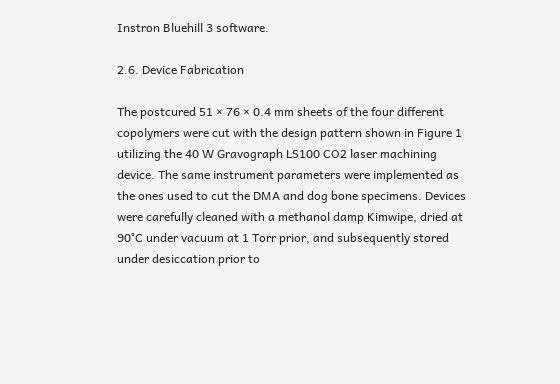Instron Bluehill 3 software.

2.6. Device Fabrication

The postcured 51 × 76 × 0.4 mm sheets of the four different copolymers were cut with the design pattern shown in Figure 1 utilizing the 40 W Gravograph LS100 CO2 laser machining device. The same instrument parameters were implemented as the ones used to cut the DMA and dog bone specimens. Devices were carefully cleaned with a methanol damp Kimwipe, dried at 90°C under vacuum at 1 Torr prior, and subsequently stored under desiccation prior to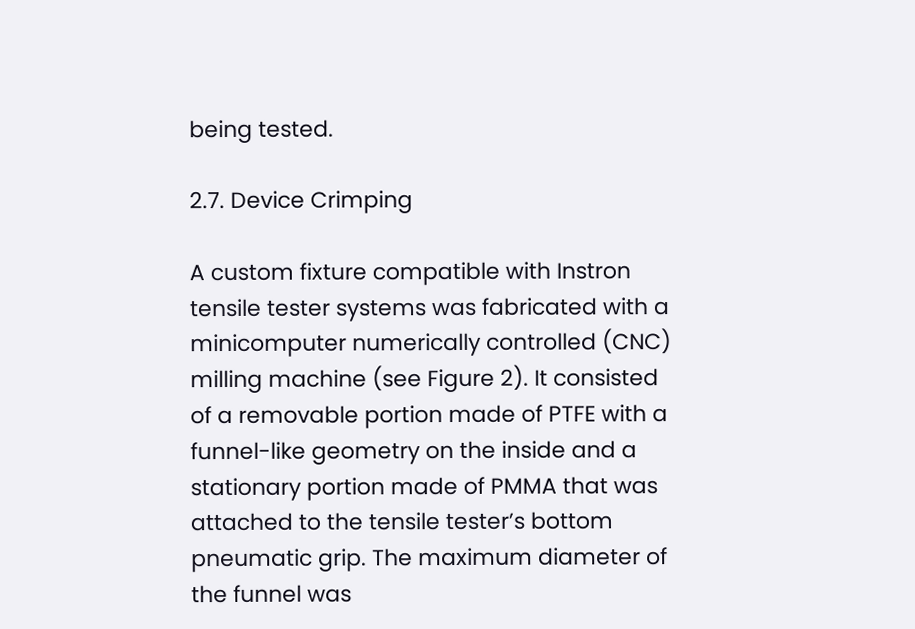being tested.

2.7. Device Crimping

A custom fixture compatible with Instron tensile tester systems was fabricated with a minicomputer numerically controlled (CNC) milling machine (see Figure 2). It consisted of a removable portion made of PTFE with a funnel-like geometry on the inside and a stationary portion made of PMMA that was attached to the tensile tester’s bottom pneumatic grip. The maximum diameter of the funnel was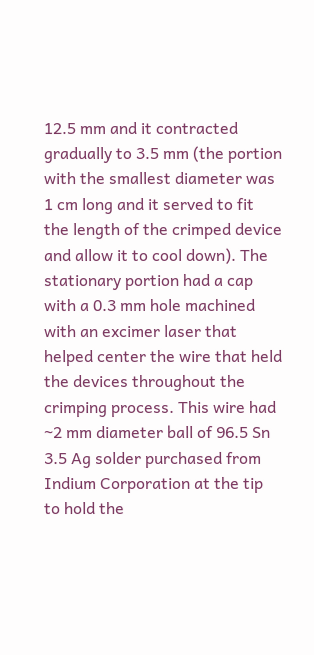12.5 mm and it contracted gradually to 3.5 mm (the portion with the smallest diameter was 1 cm long and it served to fit the length of the crimped device and allow it to cool down). The stationary portion had a cap with a 0.3 mm hole machined with an excimer laser that helped center the wire that held the devices throughout the crimping process. This wire had ~2 mm diameter ball of 96.5 Sn 3.5 Ag solder purchased from Indium Corporation at the tip to hold the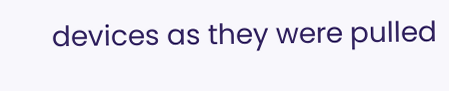devices as they were pulled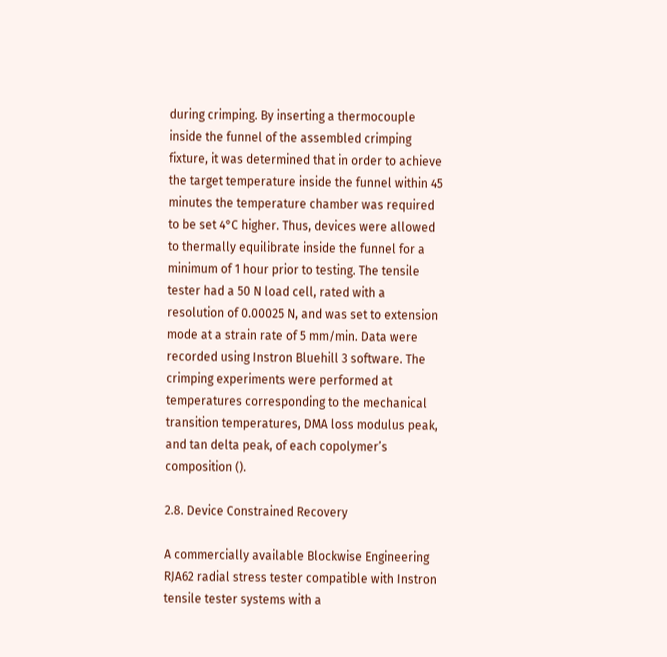during crimping. By inserting a thermocouple inside the funnel of the assembled crimping fixture, it was determined that in order to achieve the target temperature inside the funnel within 45 minutes the temperature chamber was required to be set 4°C higher. Thus, devices were allowed to thermally equilibrate inside the funnel for a minimum of 1 hour prior to testing. The tensile tester had a 50 N load cell, rated with a resolution of 0.00025 N, and was set to extension mode at a strain rate of 5 mm/min. Data were recorded using Instron Bluehill 3 software. The crimping experiments were performed at temperatures corresponding to the mechanical transition temperatures, DMA loss modulus peak, and tan delta peak, of each copolymer’s composition ().

2.8. Device Constrained Recovery

A commercially available Blockwise Engineering RJA62 radial stress tester compatible with Instron tensile tester systems with a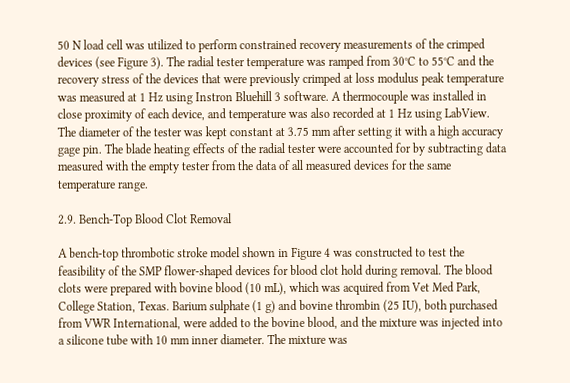50 N load cell was utilized to perform constrained recovery measurements of the crimped devices (see Figure 3). The radial tester temperature was ramped from 30°C to 55°C and the recovery stress of the devices that were previously crimped at loss modulus peak temperature was measured at 1 Hz using Instron Bluehill 3 software. A thermocouple was installed in close proximity of each device, and temperature was also recorded at 1 Hz using LabView. The diameter of the tester was kept constant at 3.75 mm after setting it with a high accuracy gage pin. The blade heating effects of the radial tester were accounted for by subtracting data measured with the empty tester from the data of all measured devices for the same temperature range.

2.9. Bench-Top Blood Clot Removal

A bench-top thrombotic stroke model shown in Figure 4 was constructed to test the feasibility of the SMP flower-shaped devices for blood clot hold during removal. The blood clots were prepared with bovine blood (10 mL), which was acquired from Vet Med Park, College Station, Texas. Barium sulphate (1 g) and bovine thrombin (25 IU), both purchased from VWR International, were added to the bovine blood, and the mixture was injected into a silicone tube with 10 mm inner diameter. The mixture was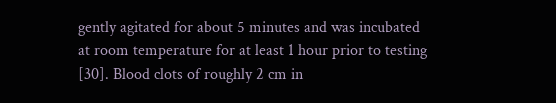gently agitated for about 5 minutes and was incubated at room temperature for at least 1 hour prior to testing [30]. Blood clots of roughly 2 cm in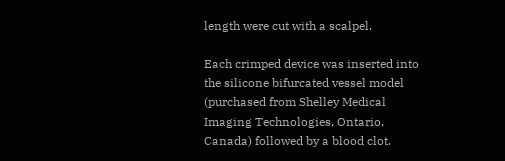length were cut with a scalpel.

Each crimped device was inserted into the silicone bifurcated vessel model (purchased from Shelley Medical Imaging Technologies, Ontario, Canada) followed by a blood clot.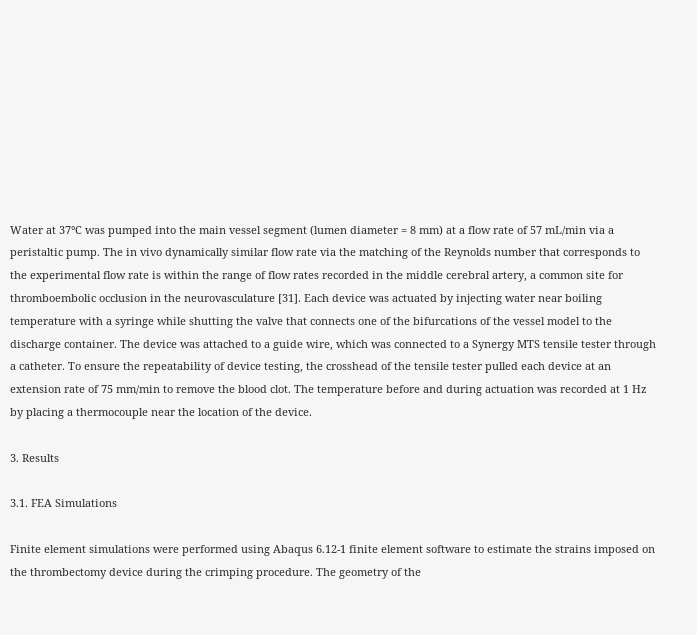Water at 37°C was pumped into the main vessel segment (lumen diameter = 8 mm) at a flow rate of 57 mL/min via a peristaltic pump. The in vivo dynamically similar flow rate via the matching of the Reynolds number that corresponds to the experimental flow rate is within the range of flow rates recorded in the middle cerebral artery, a common site for thromboembolic occlusion in the neurovasculature [31]. Each device was actuated by injecting water near boiling temperature with a syringe while shutting the valve that connects one of the bifurcations of the vessel model to the discharge container. The device was attached to a guide wire, which was connected to a Synergy MTS tensile tester through a catheter. To ensure the repeatability of device testing, the crosshead of the tensile tester pulled each device at an extension rate of 75 mm/min to remove the blood clot. The temperature before and during actuation was recorded at 1 Hz by placing a thermocouple near the location of the device.

3. Results

3.1. FEA Simulations

Finite element simulations were performed using Abaqus 6.12-1 finite element software to estimate the strains imposed on the thrombectomy device during the crimping procedure. The geometry of the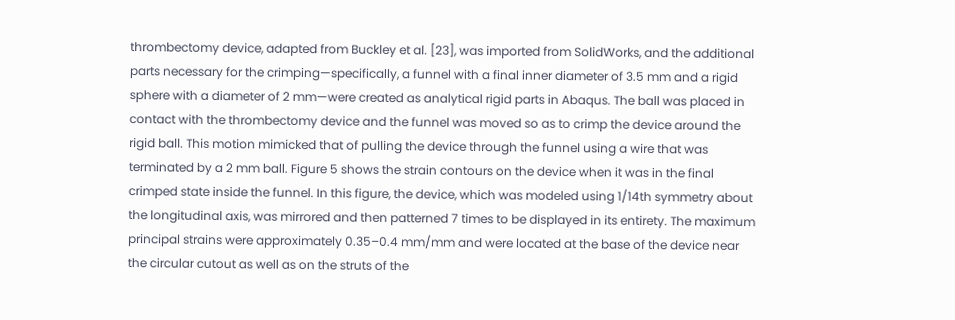thrombectomy device, adapted from Buckley et al. [23], was imported from SolidWorks, and the additional parts necessary for the crimping—specifically, a funnel with a final inner diameter of 3.5 mm and a rigid sphere with a diameter of 2 mm—were created as analytical rigid parts in Abaqus. The ball was placed in contact with the thrombectomy device and the funnel was moved so as to crimp the device around the rigid ball. This motion mimicked that of pulling the device through the funnel using a wire that was terminated by a 2 mm ball. Figure 5 shows the strain contours on the device when it was in the final crimped state inside the funnel. In this figure, the device, which was modeled using 1/14th symmetry about the longitudinal axis, was mirrored and then patterned 7 times to be displayed in its entirety. The maximum principal strains were approximately 0.35–0.4 mm/mm and were located at the base of the device near the circular cutout as well as on the struts of the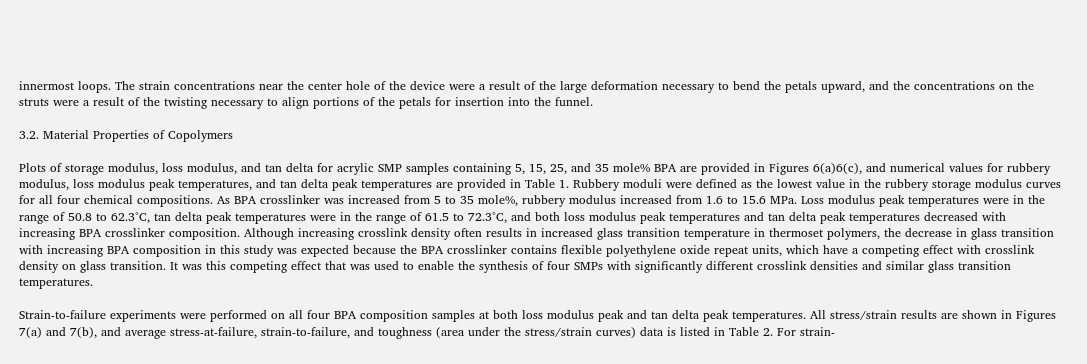innermost loops. The strain concentrations near the center hole of the device were a result of the large deformation necessary to bend the petals upward, and the concentrations on the struts were a result of the twisting necessary to align portions of the petals for insertion into the funnel.

3.2. Material Properties of Copolymers

Plots of storage modulus, loss modulus, and tan delta for acrylic SMP samples containing 5, 15, 25, and 35 mole% BPA are provided in Figures 6(a)6(c), and numerical values for rubbery modulus, loss modulus peak temperatures, and tan delta peak temperatures are provided in Table 1. Rubbery moduli were defined as the lowest value in the rubbery storage modulus curves for all four chemical compositions. As BPA crosslinker was increased from 5 to 35 mole%, rubbery modulus increased from 1.6 to 15.6 MPa. Loss modulus peak temperatures were in the range of 50.8 to 62.3°C, tan delta peak temperatures were in the range of 61.5 to 72.3°C, and both loss modulus peak temperatures and tan delta peak temperatures decreased with increasing BPA crosslinker composition. Although increasing crosslink density often results in increased glass transition temperature in thermoset polymers, the decrease in glass transition with increasing BPA composition in this study was expected because the BPA crosslinker contains flexible polyethylene oxide repeat units, which have a competing effect with crosslink density on glass transition. It was this competing effect that was used to enable the synthesis of four SMPs with significantly different crosslink densities and similar glass transition temperatures.

Strain-to-failure experiments were performed on all four BPA composition samples at both loss modulus peak and tan delta peak temperatures. All stress/strain results are shown in Figures 7(a) and 7(b), and average stress-at-failure, strain-to-failure, and toughness (area under the stress/strain curves) data is listed in Table 2. For strain-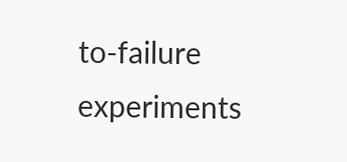to-failure experiments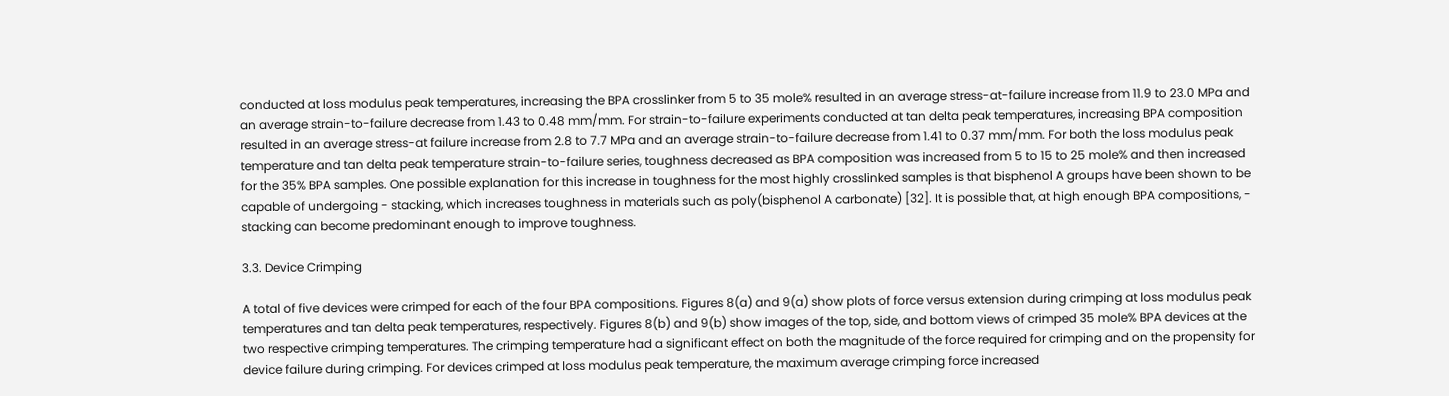conducted at loss modulus peak temperatures, increasing the BPA crosslinker from 5 to 35 mole% resulted in an average stress-at-failure increase from 11.9 to 23.0 MPa and an average strain-to-failure decrease from 1.43 to 0.48 mm/mm. For strain-to-failure experiments conducted at tan delta peak temperatures, increasing BPA composition resulted in an average stress-at failure increase from 2.8 to 7.7 MPa and an average strain-to-failure decrease from 1.41 to 0.37 mm/mm. For both the loss modulus peak temperature and tan delta peak temperature strain-to-failure series, toughness decreased as BPA composition was increased from 5 to 15 to 25 mole% and then increased for the 35% BPA samples. One possible explanation for this increase in toughness for the most highly crosslinked samples is that bisphenol A groups have been shown to be capable of undergoing - stacking, which increases toughness in materials such as poly(bisphenol A carbonate) [32]. It is possible that, at high enough BPA compositions, - stacking can become predominant enough to improve toughness.

3.3. Device Crimping

A total of five devices were crimped for each of the four BPA compositions. Figures 8(a) and 9(a) show plots of force versus extension during crimping at loss modulus peak temperatures and tan delta peak temperatures, respectively. Figures 8(b) and 9(b) show images of the top, side, and bottom views of crimped 35 mole% BPA devices at the two respective crimping temperatures. The crimping temperature had a significant effect on both the magnitude of the force required for crimping and on the propensity for device failure during crimping. For devices crimped at loss modulus peak temperature, the maximum average crimping force increased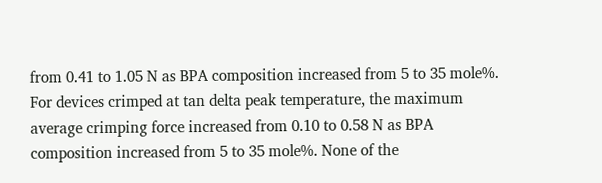from 0.41 to 1.05 N as BPA composition increased from 5 to 35 mole%. For devices crimped at tan delta peak temperature, the maximum average crimping force increased from 0.10 to 0.58 N as BPA composition increased from 5 to 35 mole%. None of the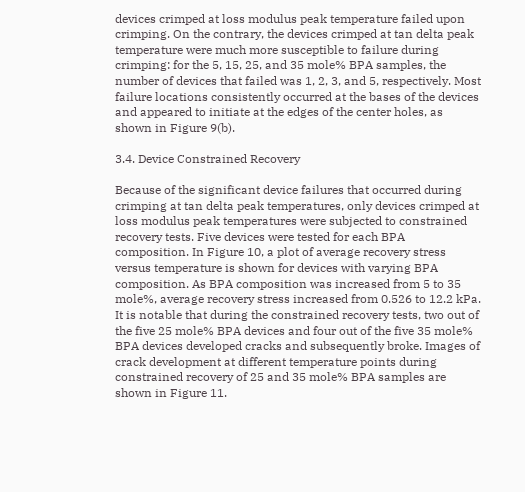devices crimped at loss modulus peak temperature failed upon crimping. On the contrary, the devices crimped at tan delta peak temperature were much more susceptible to failure during crimping: for the 5, 15, 25, and 35 mole% BPA samples, the number of devices that failed was 1, 2, 3, and 5, respectively. Most failure locations consistently occurred at the bases of the devices and appeared to initiate at the edges of the center holes, as shown in Figure 9(b).

3.4. Device Constrained Recovery

Because of the significant device failures that occurred during crimping at tan delta peak temperatures, only devices crimped at loss modulus peak temperatures were subjected to constrained recovery tests. Five devices were tested for each BPA composition. In Figure 10, a plot of average recovery stress versus temperature is shown for devices with varying BPA composition. As BPA composition was increased from 5 to 35 mole%, average recovery stress increased from 0.526 to 12.2 kPa. It is notable that during the constrained recovery tests, two out of the five 25 mole% BPA devices and four out of the five 35 mole% BPA devices developed cracks and subsequently broke. Images of crack development at different temperature points during constrained recovery of 25 and 35 mole% BPA samples are shown in Figure 11.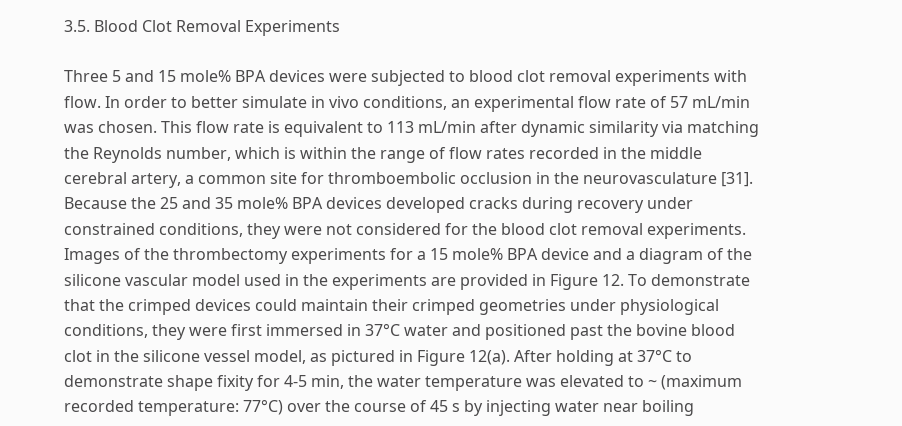3.5. Blood Clot Removal Experiments

Three 5 and 15 mole% BPA devices were subjected to blood clot removal experiments with flow. In order to better simulate in vivo conditions, an experimental flow rate of 57 mL/min was chosen. This flow rate is equivalent to 113 mL/min after dynamic similarity via matching the Reynolds number, which is within the range of flow rates recorded in the middle cerebral artery, a common site for thromboembolic occlusion in the neurovasculature [31]. Because the 25 and 35 mole% BPA devices developed cracks during recovery under constrained conditions, they were not considered for the blood clot removal experiments. Images of the thrombectomy experiments for a 15 mole% BPA device and a diagram of the silicone vascular model used in the experiments are provided in Figure 12. To demonstrate that the crimped devices could maintain their crimped geometries under physiological conditions, they were first immersed in 37°C water and positioned past the bovine blood clot in the silicone vessel model, as pictured in Figure 12(a). After holding at 37°C to demonstrate shape fixity for 4-5 min, the water temperature was elevated to ~ (maximum recorded temperature: 77°C) over the course of 45 s by injecting water near boiling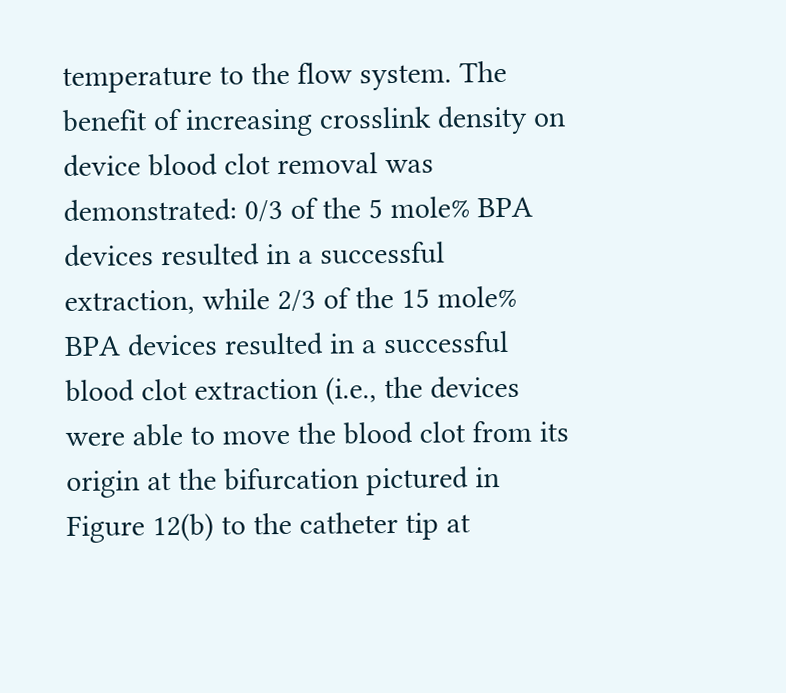temperature to the flow system. The benefit of increasing crosslink density on device blood clot removal was demonstrated: 0/3 of the 5 mole% BPA devices resulted in a successful extraction, while 2/3 of the 15 mole% BPA devices resulted in a successful blood clot extraction (i.e., the devices were able to move the blood clot from its origin at the bifurcation pictured in Figure 12(b) to the catheter tip at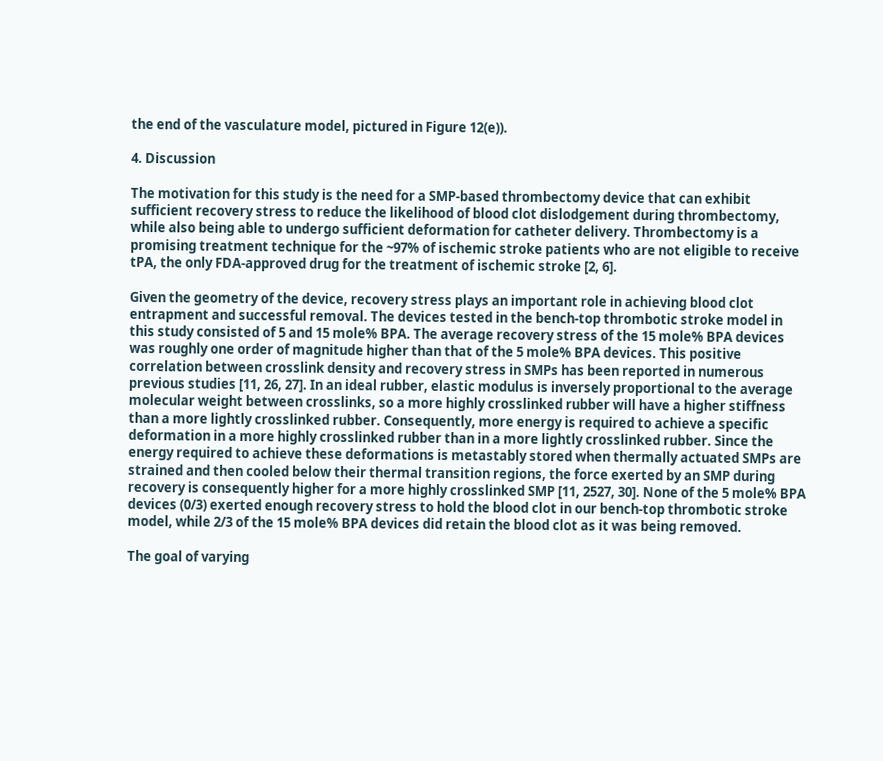the end of the vasculature model, pictured in Figure 12(e)).

4. Discussion

The motivation for this study is the need for a SMP-based thrombectomy device that can exhibit sufficient recovery stress to reduce the likelihood of blood clot dislodgement during thrombectomy, while also being able to undergo sufficient deformation for catheter delivery. Thrombectomy is a promising treatment technique for the ~97% of ischemic stroke patients who are not eligible to receive tPA, the only FDA-approved drug for the treatment of ischemic stroke [2, 6].

Given the geometry of the device, recovery stress plays an important role in achieving blood clot entrapment and successful removal. The devices tested in the bench-top thrombotic stroke model in this study consisted of 5 and 15 mole% BPA. The average recovery stress of the 15 mole% BPA devices was roughly one order of magnitude higher than that of the 5 mole% BPA devices. This positive correlation between crosslink density and recovery stress in SMPs has been reported in numerous previous studies [11, 26, 27]. In an ideal rubber, elastic modulus is inversely proportional to the average molecular weight between crosslinks, so a more highly crosslinked rubber will have a higher stiffness than a more lightly crosslinked rubber. Consequently, more energy is required to achieve a specific deformation in a more highly crosslinked rubber than in a more lightly crosslinked rubber. Since the energy required to achieve these deformations is metastably stored when thermally actuated SMPs are strained and then cooled below their thermal transition regions, the force exerted by an SMP during recovery is consequently higher for a more highly crosslinked SMP [11, 2527, 30]. None of the 5 mole% BPA devices (0/3) exerted enough recovery stress to hold the blood clot in our bench-top thrombotic stroke model, while 2/3 of the 15 mole% BPA devices did retain the blood clot as it was being removed.

The goal of varying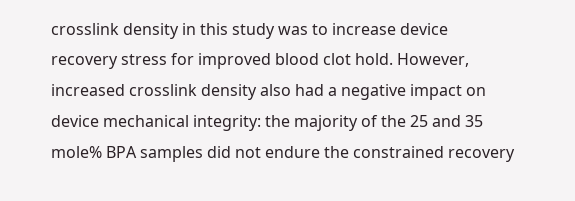crosslink density in this study was to increase device recovery stress for improved blood clot hold. However, increased crosslink density also had a negative impact on device mechanical integrity: the majority of the 25 and 35 mole% BPA samples did not endure the constrained recovery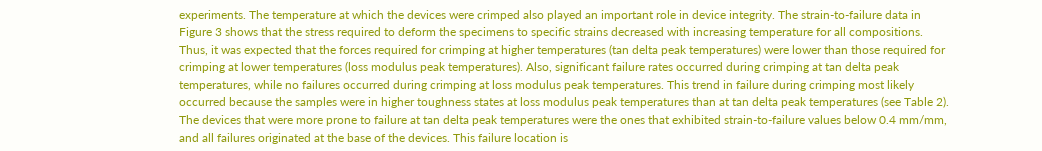experiments. The temperature at which the devices were crimped also played an important role in device integrity. The strain-to-failure data in Figure 3 shows that the stress required to deform the specimens to specific strains decreased with increasing temperature for all compositions. Thus, it was expected that the forces required for crimping at higher temperatures (tan delta peak temperatures) were lower than those required for crimping at lower temperatures (loss modulus peak temperatures). Also, significant failure rates occurred during crimping at tan delta peak temperatures, while no failures occurred during crimping at loss modulus peak temperatures. This trend in failure during crimping most likely occurred because the samples were in higher toughness states at loss modulus peak temperatures than at tan delta peak temperatures (see Table 2). The devices that were more prone to failure at tan delta peak temperatures were the ones that exhibited strain-to-failure values below 0.4 mm/mm, and all failures originated at the base of the devices. This failure location is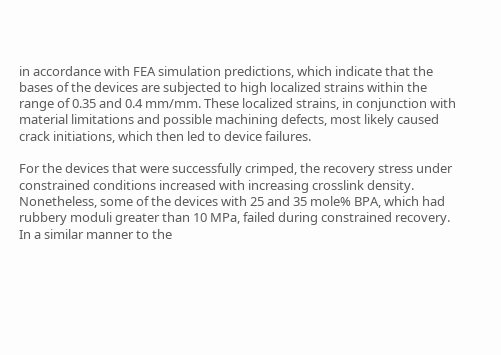in accordance with FEA simulation predictions, which indicate that the bases of the devices are subjected to high localized strains within the range of 0.35 and 0.4 mm/mm. These localized strains, in conjunction with material limitations and possible machining defects, most likely caused crack initiations, which then led to device failures.

For the devices that were successfully crimped, the recovery stress under constrained conditions increased with increasing crosslink density. Nonetheless, some of the devices with 25 and 35 mole% BPA, which had rubbery moduli greater than 10 MPa, failed during constrained recovery. In a similar manner to the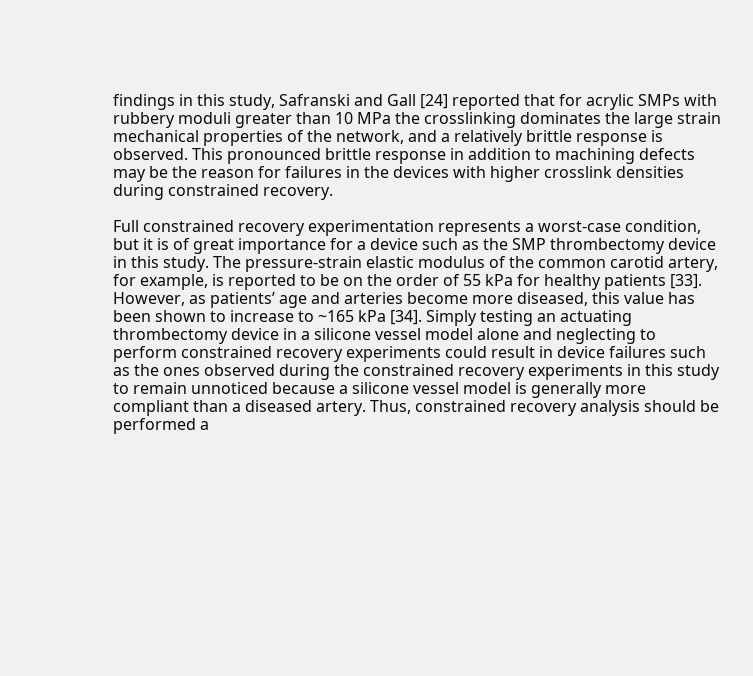findings in this study, Safranski and Gall [24] reported that for acrylic SMPs with rubbery moduli greater than 10 MPa the crosslinking dominates the large strain mechanical properties of the network, and a relatively brittle response is observed. This pronounced brittle response in addition to machining defects may be the reason for failures in the devices with higher crosslink densities during constrained recovery.

Full constrained recovery experimentation represents a worst-case condition, but it is of great importance for a device such as the SMP thrombectomy device in this study. The pressure-strain elastic modulus of the common carotid artery, for example, is reported to be on the order of 55 kPa for healthy patients [33]. However, as patients’ age and arteries become more diseased, this value has been shown to increase to ~165 kPa [34]. Simply testing an actuating thrombectomy device in a silicone vessel model alone and neglecting to perform constrained recovery experiments could result in device failures such as the ones observed during the constrained recovery experiments in this study to remain unnoticed because a silicone vessel model is generally more compliant than a diseased artery. Thus, constrained recovery analysis should be performed a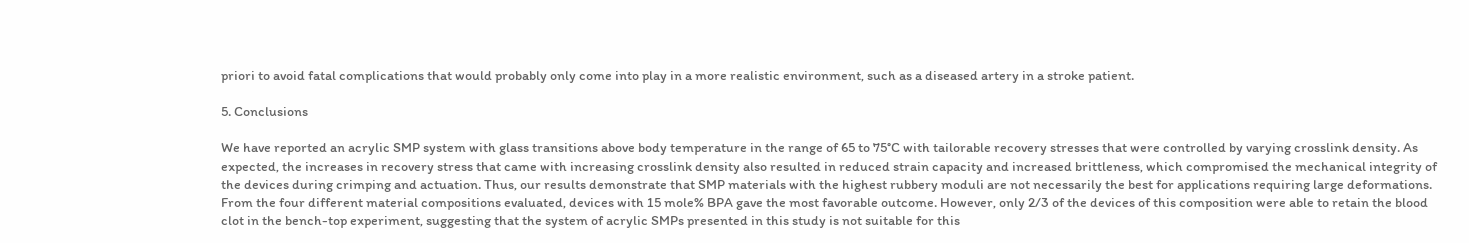priori to avoid fatal complications that would probably only come into play in a more realistic environment, such as a diseased artery in a stroke patient.

5. Conclusions

We have reported an acrylic SMP system with glass transitions above body temperature in the range of 65 to 75°C with tailorable recovery stresses that were controlled by varying crosslink density. As expected, the increases in recovery stress that came with increasing crosslink density also resulted in reduced strain capacity and increased brittleness, which compromised the mechanical integrity of the devices during crimping and actuation. Thus, our results demonstrate that SMP materials with the highest rubbery moduli are not necessarily the best for applications requiring large deformations. From the four different material compositions evaluated, devices with 15 mole% BPA gave the most favorable outcome. However, only 2/3 of the devices of this composition were able to retain the blood clot in the bench-top experiment, suggesting that the system of acrylic SMPs presented in this study is not suitable for this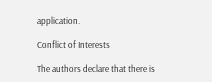application.

Conflict of Interests

The authors declare that there is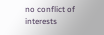no conflict of interests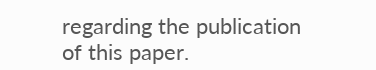regarding the publication of this paper.